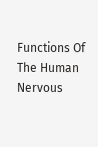Functions Of The Human Nervous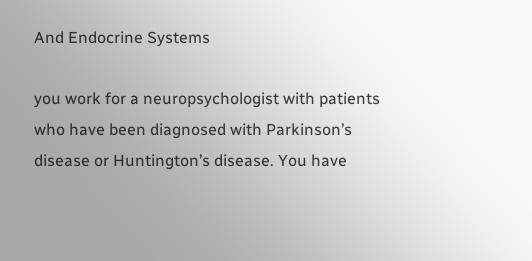And Endocrine Systems

you work for a neuropsychologist with patients who have been diagnosed with Parkinson’s disease or Huntington’s disease. You have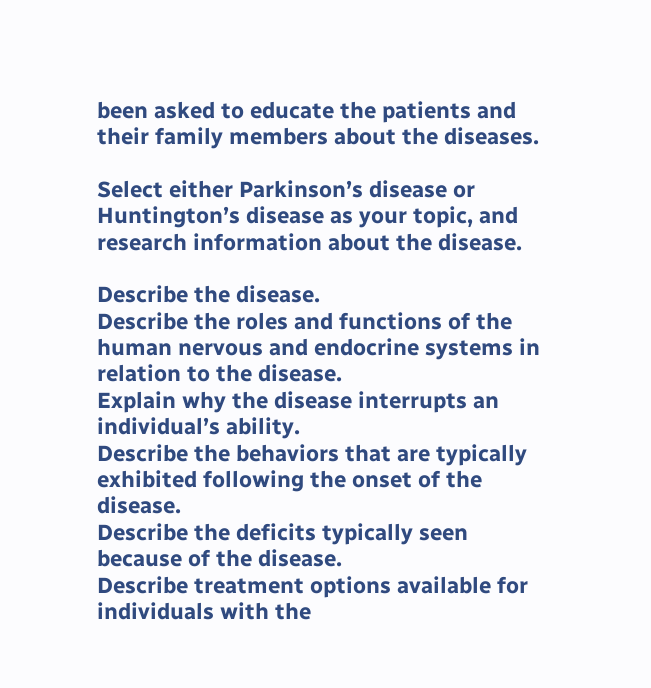been asked to educate the patients and their family members about the diseases.

Select either Parkinson’s disease or Huntington’s disease as your topic, and research information about the disease.

Describe the disease.
Describe the roles and functions of the human nervous and endocrine systems in relation to the disease.
Explain why the disease interrupts an individual’s ability.
Describe the behaviors that are typically exhibited following the onset of the disease.
Describe the deficits typically seen because of the disease.
Describe treatment options available for individuals with the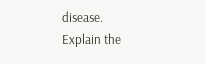disease.
Explain the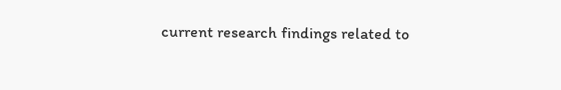current research findings related to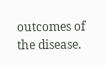outcomes of the disease.